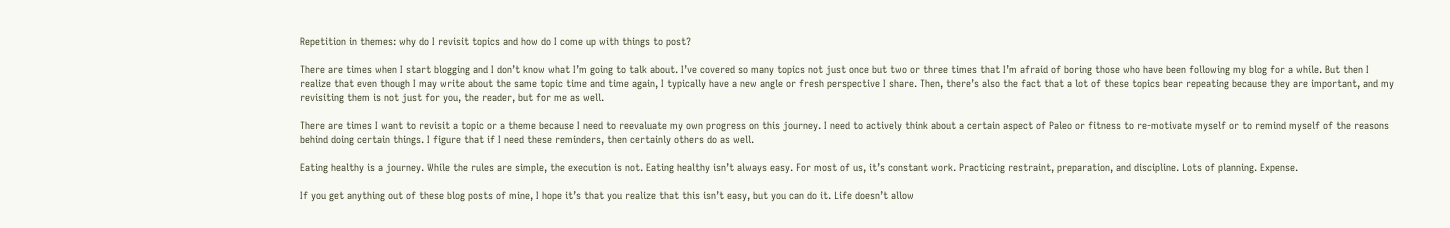Repetition in themes: why do I revisit topics and how do I come up with things to post?

There are times when I start blogging and I don’t know what I’m going to talk about. I’ve covered so many topics not just once but two or three times that I’m afraid of boring those who have been following my blog for a while. But then I realize that even though I may write about the same topic time and time again, I typically have a new angle or fresh perspective I share. Then, there’s also the fact that a lot of these topics bear repeating because they are important, and my revisiting them is not just for you, the reader, but for me as well.

There are times I want to revisit a topic or a theme because I need to reevaluate my own progress on this journey. I need to actively think about a certain aspect of Paleo or fitness to re-motivate myself or to remind myself of the reasons behind doing certain things. I figure that if I need these reminders, then certainly others do as well.

Eating healthy is a journey. While the rules are simple, the execution is not. Eating healthy isn’t always easy. For most of us, it’s constant work. Practicing restraint, preparation, and discipline. Lots of planning. Expense.

If you get anything out of these blog posts of mine, I hope it’s that you realize that this isn’t easy, but you can do it. Life doesn’t allow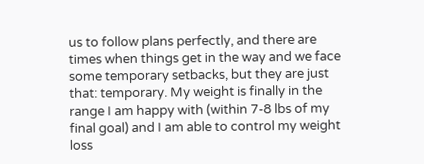us to follow plans perfectly, and there are times when things get in the way and we face some temporary setbacks, but they are just that: temporary. My weight is finally in the range I am happy with (within 7-8 lbs of my final goal) and I am able to control my weight loss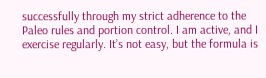successfully through my strict adherence to the Paleo rules and portion control. I am active, and I exercise regularly. It’s not easy, but the formula is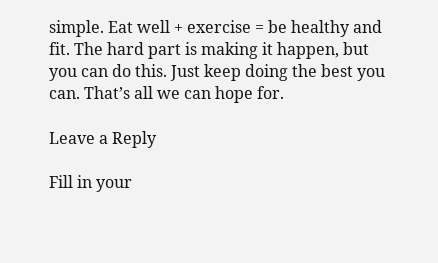simple. Eat well + exercise = be healthy and fit. The hard part is making it happen, but you can do this. Just keep doing the best you can. That’s all we can hope for.

Leave a Reply

Fill in your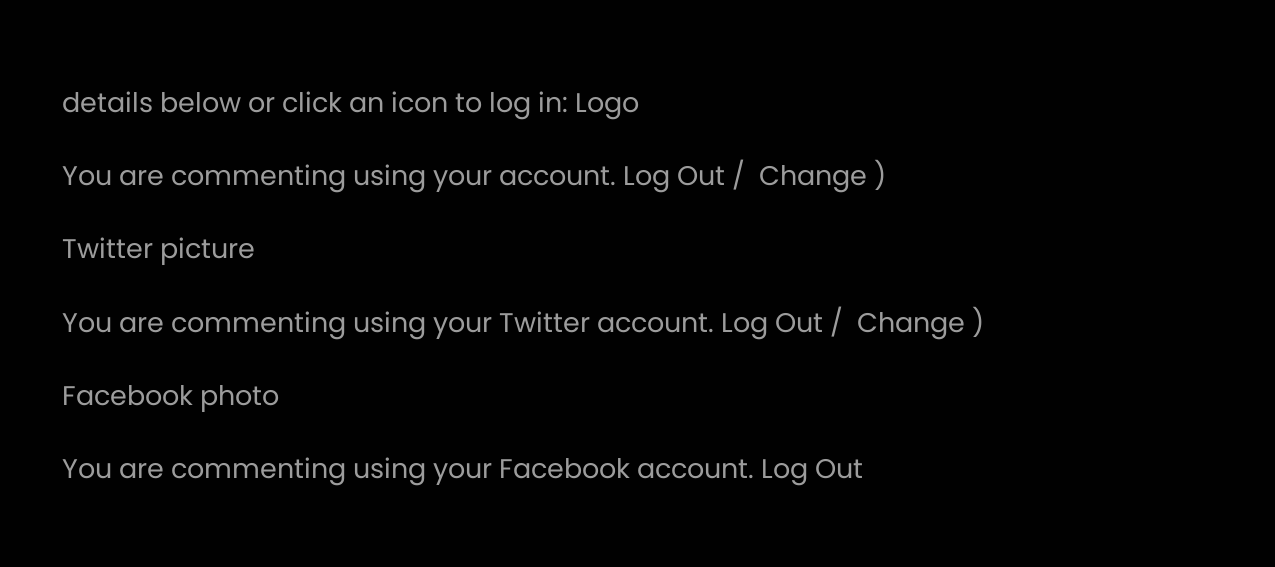details below or click an icon to log in: Logo

You are commenting using your account. Log Out /  Change )

Twitter picture

You are commenting using your Twitter account. Log Out /  Change )

Facebook photo

You are commenting using your Facebook account. Log Out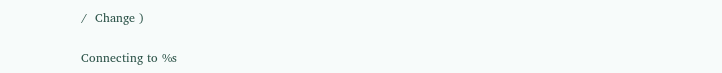/  Change )

Connecting to %s